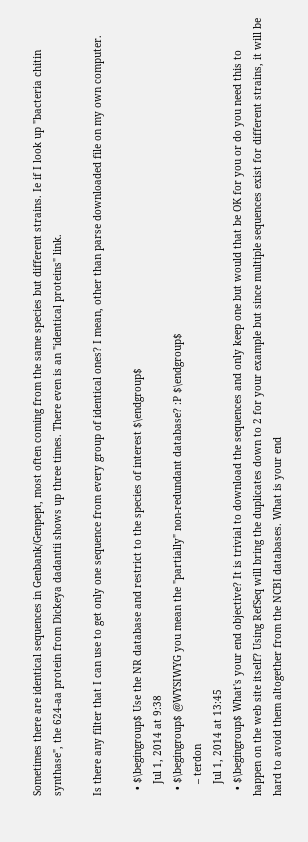Sometimes there are identical sequences in Genbank/Genpept, most often coming from the same species but different strains. Ie if I look up "bacteria chitin synthase", the 624-aa protein from Dickeya dadantii shows up three times. There even is an "identical proteins" link.

Is there any filter that I can use to get only one sequence from every group of identical ones? I mean, other than parse downloaded file on my own computer.

  • $\begingroup$ Use the NR database and restrict to the species of interest $\endgroup$
    Jul 1, 2014 at 9:38
  • $\begingroup$ @WYSIWYG you mean the "partially" non-redundant database? :P $\endgroup$
    – terdon
    Jul 1, 2014 at 13:45
  • $\begingroup$ What's your end objective? It is trivial to download the sequences and only keep one but would that be OK for you or do you need this to happen on the web site itself? Using RefSeq will bring the duplicates down to 2 for your example but since multiple sequences exist for different strains, it will be hard to avoid them altogether from the NCBI databases. What is your end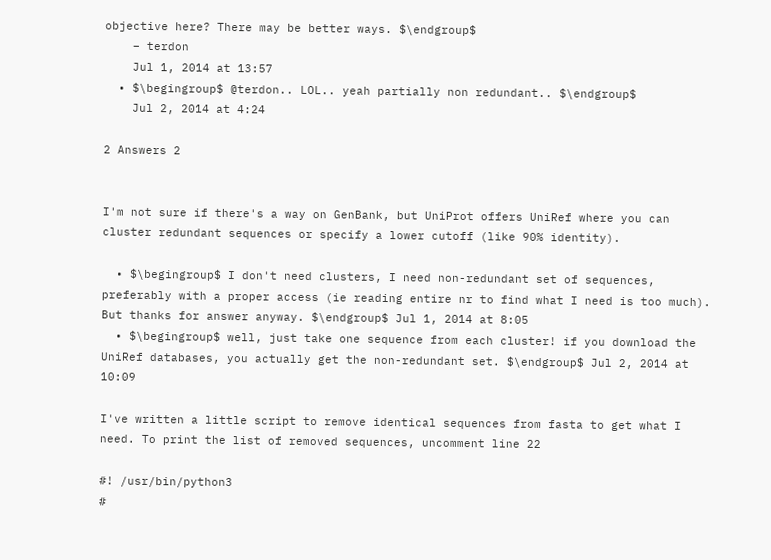objective here? There may be better ways. $\endgroup$
    – terdon
    Jul 1, 2014 at 13:57
  • $\begingroup$ @terdon.. LOL.. yeah partially non redundant.. $\endgroup$
    Jul 2, 2014 at 4:24

2 Answers 2


I'm not sure if there's a way on GenBank, but UniProt offers UniRef where you can cluster redundant sequences or specify a lower cutoff (like 90% identity).

  • $\begingroup$ I don't need clusters, I need non-redundant set of sequences, preferably with a proper access (ie reading entire nr to find what I need is too much). But thanks for answer anyway. $\endgroup$ Jul 1, 2014 at 8:05
  • $\begingroup$ well, just take one sequence from each cluster! if you download the UniRef databases, you actually get the non-redundant set. $\endgroup$ Jul 2, 2014 at 10:09

I've written a little script to remove identical sequences from fasta to get what I need. To print the list of removed sequences, uncomment line 22

#! /usr/bin/python3
#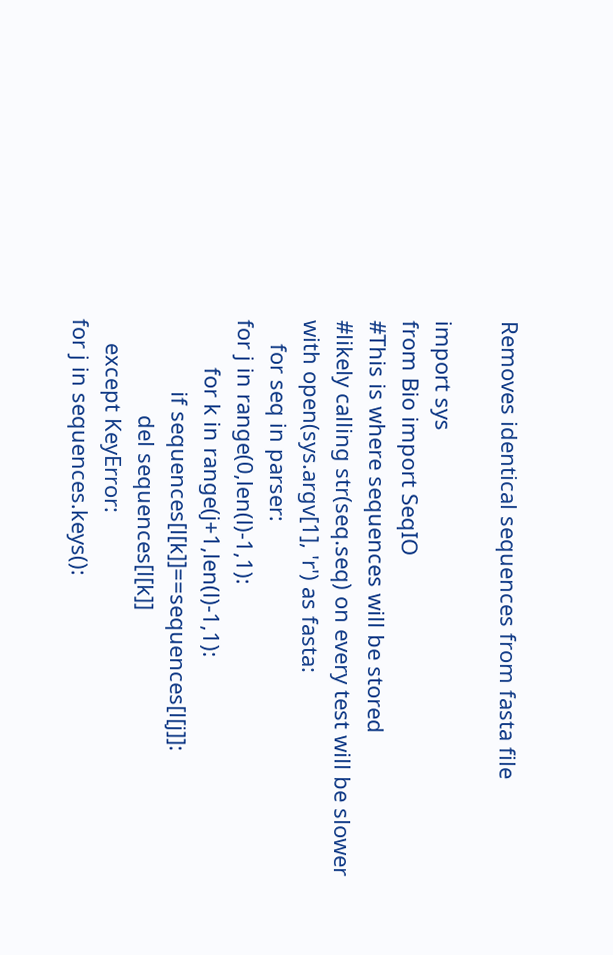Removes identical sequences from fasta file

import sys
from Bio import SeqIO
#This is where sequences will be stored
#likely calling str(seq.seq) on every test will be slower
with open(sys.argv[1], 'r') as fasta:
    for seq in parser:
for j in range(0,len(l)-1,1):
        for k in range(j+1,len(l)-1,1):
            if sequences[l[k]]==sequences[l[j]]:
                del sequences[l[k]]
    except KeyError:
for j in sequences.keys():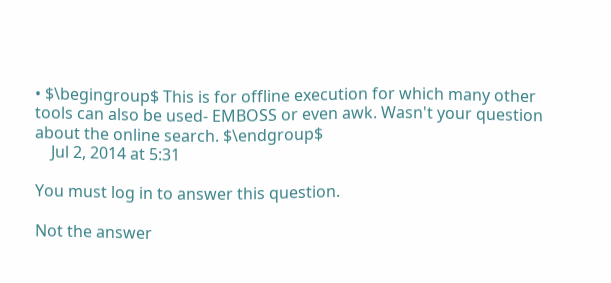• $\begingroup$ This is for offline execution for which many other tools can also be used- EMBOSS or even awk. Wasn't your question about the online search. $\endgroup$
    Jul 2, 2014 at 5:31

You must log in to answer this question.

Not the answer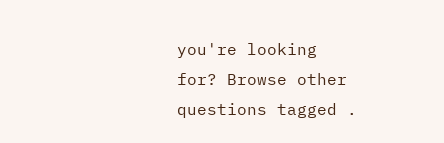you're looking for? Browse other questions tagged .